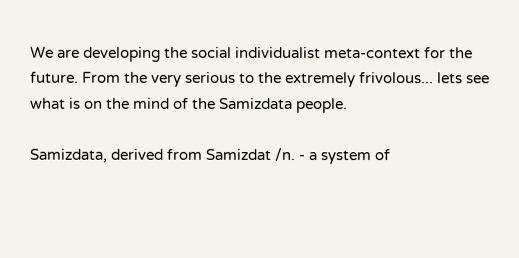We are developing the social individualist meta-context for the future. From the very serious to the extremely frivolous... lets see what is on the mind of the Samizdata people.

Samizdata, derived from Samizdat /n. - a system of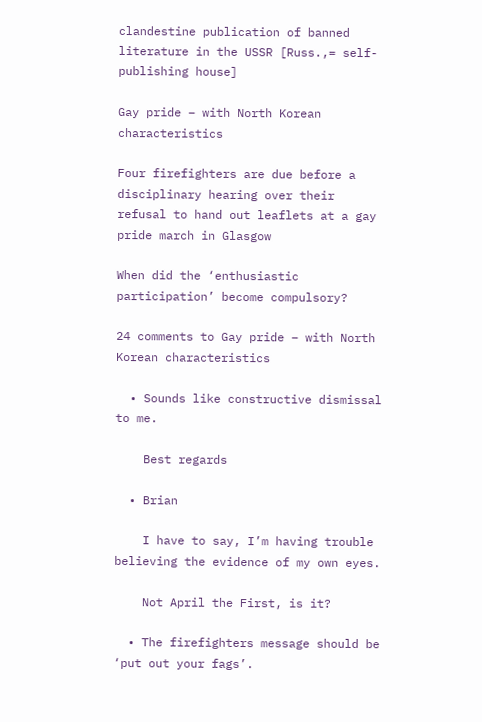clandestine publication of banned literature in the USSR [Russ.,= self-publishing house]

Gay pride – with North Korean characteristics

Four firefighters are due before a disciplinary hearing over their refusal to hand out leaflets at a gay pride march in Glasgow

When did the ‘enthusiastic participation’ become compulsory?

24 comments to Gay pride – with North Korean characteristics

  • Sounds like constructive dismissal to me.

    Best regards

  • Brian

    I have to say, I’m having trouble believing the evidence of my own eyes.

    Not April the First, is it?

  • The firefighters message should be ‘put out your fags’.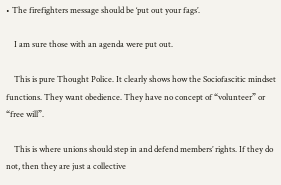• The firefighters message should be ‘put out your fags’.

    I am sure those with an agenda were put out.

    This is pure Thought Police. It clearly shows how the Sociofascitic mindset functions. They want obedience. They have no concept of “volunteer” or “free will”.

    This is where unions should step in and defend members’ rights. If they do not, then they are just a collective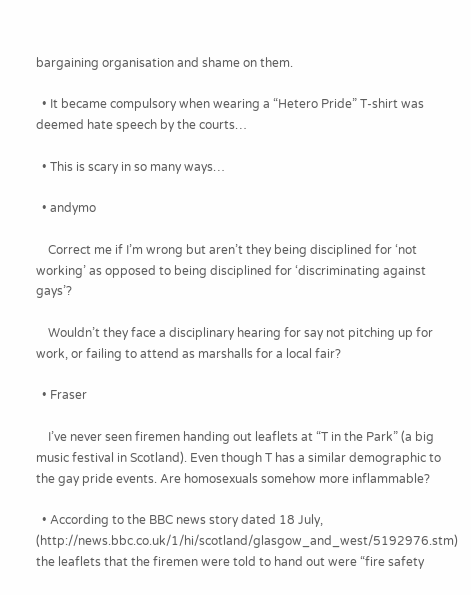bargaining organisation and shame on them.

  • It became compulsory when wearing a “Hetero Pride” T-shirt was deemed hate speech by the courts…

  • This is scary in so many ways…

  • andymo

    Correct me if I’m wrong but aren’t they being disciplined for ‘not working’ as opposed to being disciplined for ‘discriminating against gays’?

    Wouldn’t they face a disciplinary hearing for say not pitching up for work, or failing to attend as marshalls for a local fair?

  • Fraser

    I’ve never seen firemen handing out leaflets at “T in the Park” (a big music festival in Scotland). Even though T has a similar demographic to the gay pride events. Are homosexuals somehow more inflammable?

  • According to the BBC news story dated 18 July, (http://news.bbc.co.uk/1/hi/scotland/glasgow_and_west/5192976.stm) the leaflets that the firemen were told to hand out were “fire safety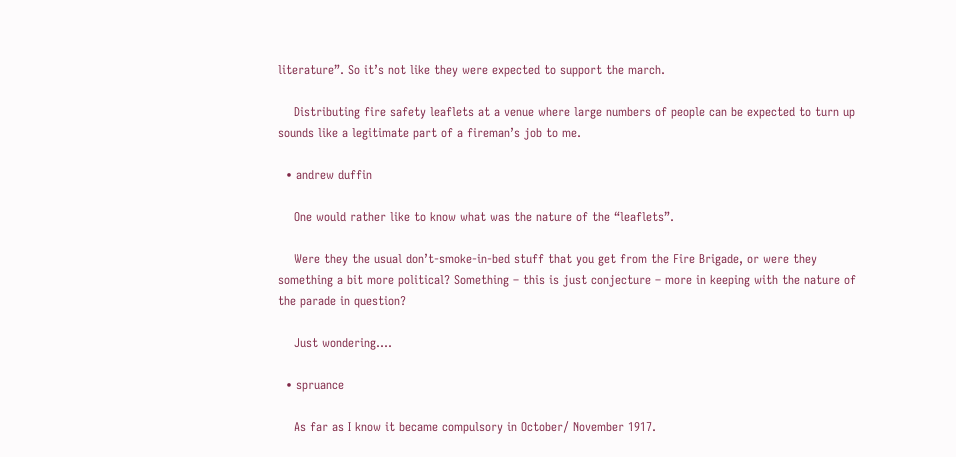literature”. So it’s not like they were expected to support the march.

    Distributing fire safety leaflets at a venue where large numbers of people can be expected to turn up sounds like a legitimate part of a fireman’s job to me.

  • andrew duffin

    One would rather like to know what was the nature of the “leaflets”.

    Were they the usual don’t-smoke-in-bed stuff that you get from the Fire Brigade, or were they something a bit more political? Something – this is just conjecture – more in keeping with the nature of the parade in question?

    Just wondering….

  • spruance

    As far as I know it became compulsory in October/ November 1917.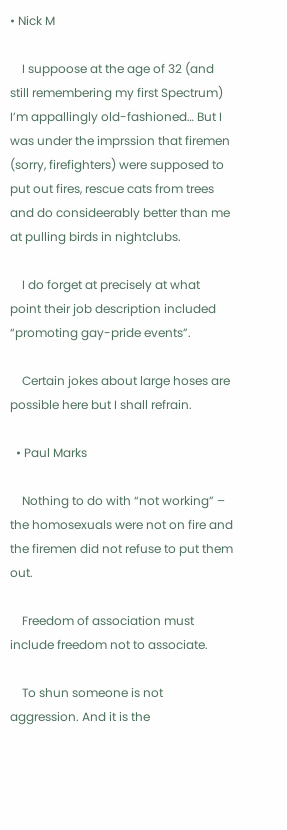• Nick M

    I suppoose at the age of 32 (and still remembering my first Spectrum) I’m appallingly old-fashioned… But I was under the imprssion that firemen (sorry, firefighters) were supposed to put out fires, rescue cats from trees and do consideerably better than me at pulling birds in nightclubs.

    I do forget at precisely at what point their job description included “promoting gay-pride events”.

    Certain jokes about large hoses are possible here but I shall refrain.

  • Paul Marks

    Nothing to do with “not working” – the homosexuals were not on fire and the firemen did not refuse to put them out.

    Freedom of association must include freedom not to associate.

    To shun someone is not aggression. And it is the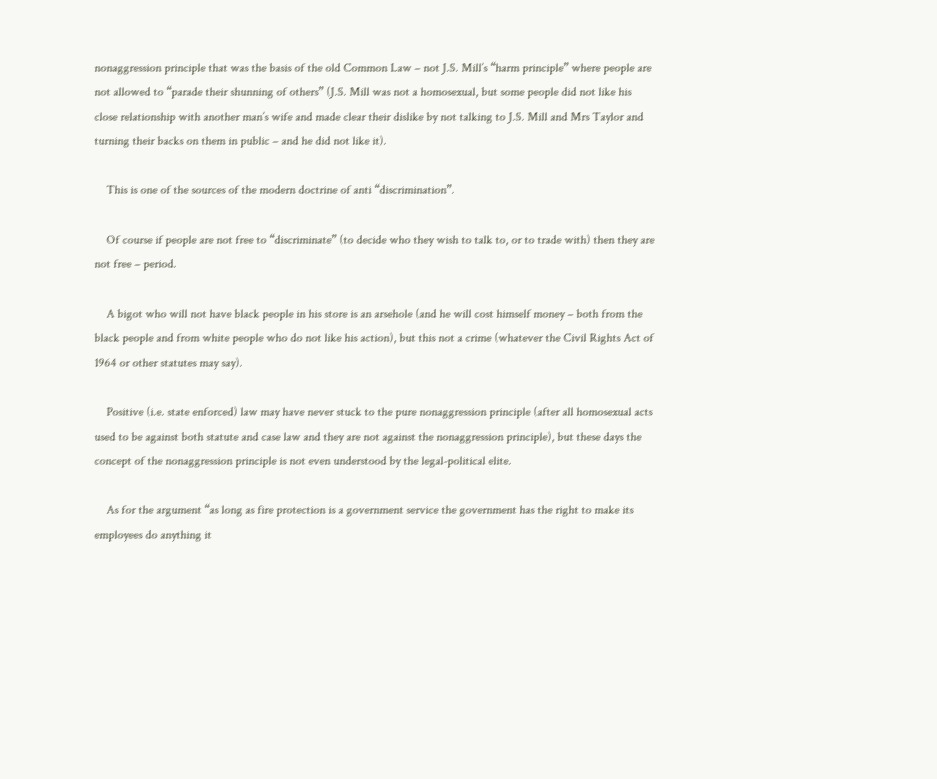nonaggression principle that was the basis of the old Common Law – not J.S. Mill’s “harm principle” where people are not allowed to “parade their shunning of others” (J.S. Mill was not a homosexual, but some people did not like his close relationship with another man’s wife and made clear their dislike by not talking to J.S. Mill and Mrs Taylor and turning their backs on them in public – and he did not like it).

    This is one of the sources of the modern doctrine of anti “discrimination”.

    Of course if people are not free to “discriminate” (to decide who they wish to talk to, or to trade with) then they are not free – period.

    A bigot who will not have black people in his store is an arsehole (and he will cost himself money – both from the black people and from white people who do not like his action), but this not a crime (whatever the Civil Rights Act of 1964 or other statutes may say).

    Positive (i.e. state enforced) law may have never stuck to the pure nonaggression principle (after all homosexual acts used to be against both statute and case law and they are not against the nonaggression principle), but these days the concept of the nonaggression principle is not even understood by the legal-political elite.

    As for the argument “as long as fire protection is a government service the government has the right to make its employees do anything it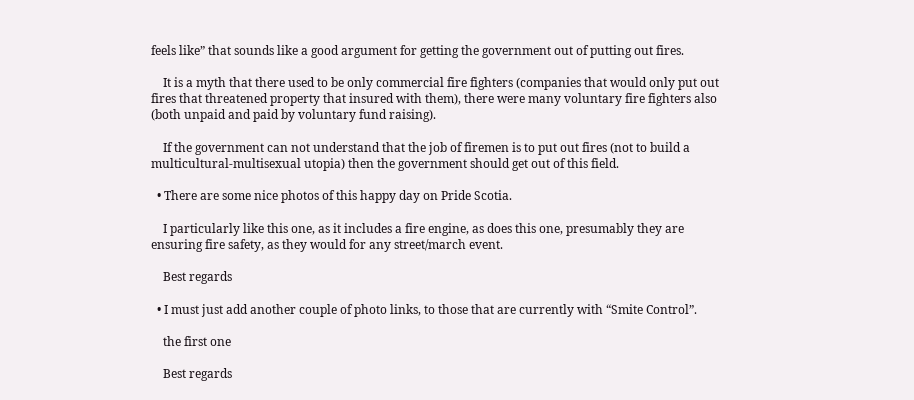feels like” that sounds like a good argument for getting the government out of putting out fires.

    It is a myth that there used to be only commercial fire fighters (companies that would only put out fires that threatened property that insured with them), there were many voluntary fire fighters also (both unpaid and paid by voluntary fund raising).

    If the government can not understand that the job of firemen is to put out fires (not to build a multicultural-multisexual utopia) then the government should get out of this field.

  • There are some nice photos of this happy day on Pride Scotia.

    I particularly like this one, as it includes a fire engine, as does this one, presumably they are ensuring fire safety, as they would for any street/march event.

    Best regards

  • I must just add another couple of photo links, to those that are currently with “Smite Control”.

    the first one

    Best regards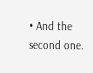• And the second one.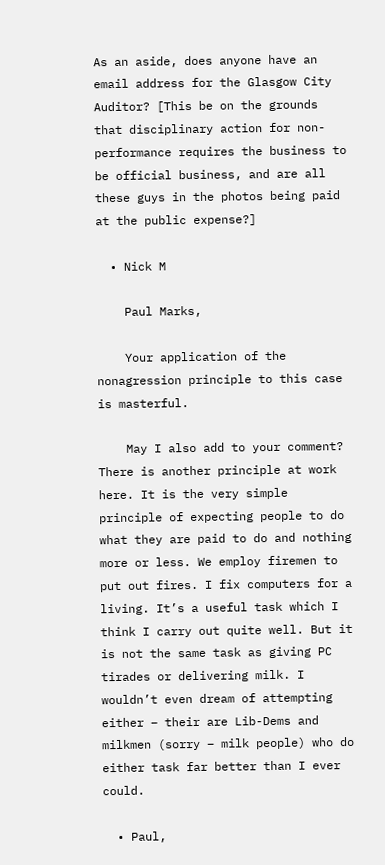As an aside, does anyone have an email address for the Glasgow City Auditor? [This be on the grounds that disciplinary action for non-performance requires the business to be official business, and are all these guys in the photos being paid at the public expense?]

  • Nick M

    Paul Marks,

    Your application of the nonagression principle to this case is masterful.

    May I also add to your comment? There is another principle at work here. It is the very simple principle of expecting people to do what they are paid to do and nothing more or less. We employ firemen to put out fires. I fix computers for a living. It’s a useful task which I think I carry out quite well. But it is not the same task as giving PC tirades or delivering milk. I wouldn’t even dream of attempting either – their are Lib-Dems and milkmen (sorry – milk people) who do either task far better than I ever could.

  • Paul,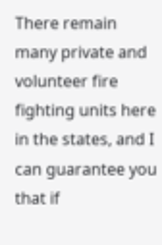There remain many private and volunteer fire fighting units here in the states, and I can guarantee you that if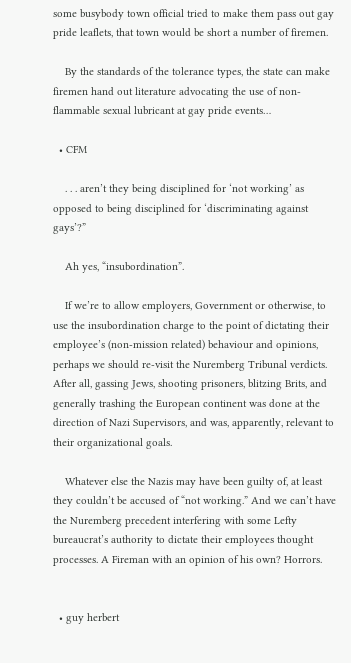some busybody town official tried to make them pass out gay pride leaflets, that town would be short a number of firemen.

    By the standards of the tolerance types, the state can make firemen hand out literature advocating the use of non-flammable sexual lubricant at gay pride events…

  • CFM

    . . . aren’t they being disciplined for ‘not working’ as opposed to being disciplined for ‘discriminating against gays’?”

    Ah yes, “insubordination”.

    If we’re to allow employers, Government or otherwise, to use the insubordination charge to the point of dictating their employee’s (non-mission related) behaviour and opinions, perhaps we should re-visit the Nuremberg Tribunal verdicts. After all, gassing Jews, shooting prisoners, blitzing Brits, and generally trashing the European continent was done at the direction of Nazi Supervisors, and was, apparently, relevant to their organizational goals.

    Whatever else the Nazis may have been guilty of, at least they couldn’t be accused of “not working.” And we can’t have the Nuremberg precedent interfering with some Lefty bureaucrat’s authority to dictate their employees thought processes. A Fireman with an opinion of his own? Horrors.


  • guy herbert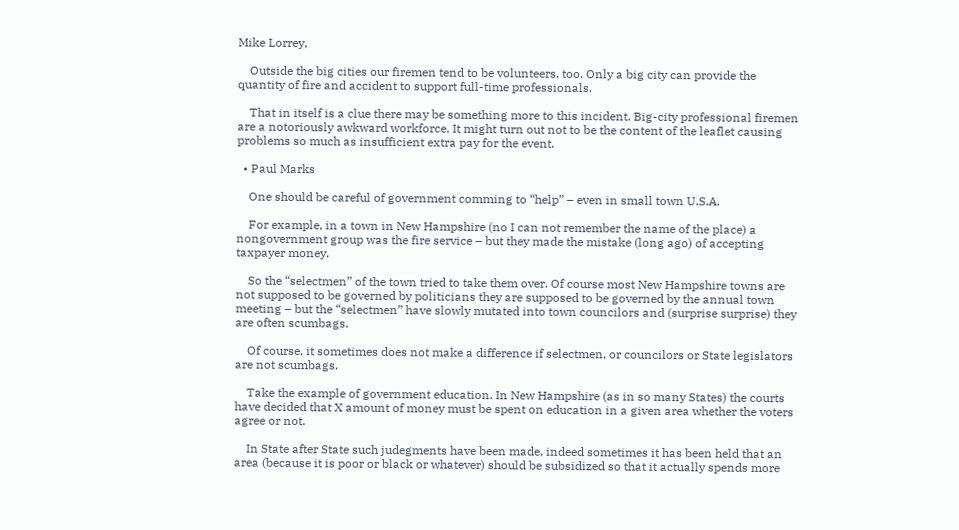Mike Lorrey,

    Outside the big cities our firemen tend to be volunteers, too. Only a big city can provide the quantity of fire and accident to support full-time professionals.

    That in itself is a clue there may be something more to this incident. Big-city professional firemen are a notoriously awkward workforce. It might turn out not to be the content of the leaflet causing problems so much as insufficient extra pay for the event.

  • Paul Marks

    One should be careful of government comming to “help” – even in small town U.S.A.

    For example, in a town in New Hampshire (no I can not remember the name of the place) a nongovernment group was the fire service – but they made the mistake (long ago) of accepting taxpayer money.

    So the “selectmen” of the town tried to take them over. Of course most New Hampshire towns are not supposed to be governed by politicians they are supposed to be governed by the annual town meeting – but the “selectmen” have slowly mutated into town councilors and (surprise surprise) they are often scumbags.

    Of course, it sometimes does not make a difference if selectmen, or councilors or State legislators are not scumbags.

    Take the example of government education. In New Hampshire (as in so many States) the courts have decided that X amount of money must be spent on education in a given area whether the voters agree or not.

    In State after State such judegments have been made, indeed sometimes it has been held that an area (because it is poor or black or whatever) should be subsidized so that it actually spends more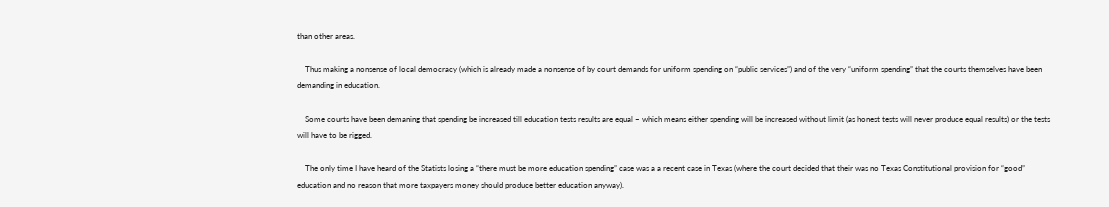than other areas.

    Thus making a nonsense of local democracy (which is already made a nonsense of by court demands for uniform spending on “public services”) and of the very “uniform spending” that the courts themselves have been demanding in education.

    Some courts have been demaning that spending be increased till education tests results are equal – which means either spending will be increased without limit (as honest tests will never produce equal results) or the tests will have to be rigged.

    The only time I have heard of the Statists losing a “there must be more education spending” case was a a recent case in Texas (where the court decided that their was no Texas Constitutional provision for “good” education and no reason that more taxpayers money should produce better education anyway).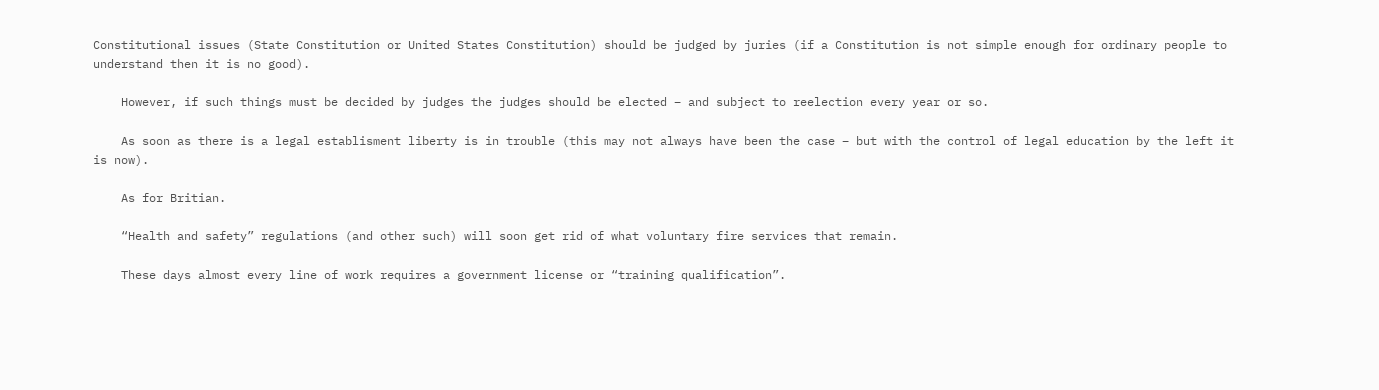Constitutional issues (State Constitution or United States Constitution) should be judged by juries (if a Constitution is not simple enough for ordinary people to understand then it is no good).

    However, if such things must be decided by judges the judges should be elected – and subject to reelection every year or so.

    As soon as there is a legal establisment liberty is in trouble (this may not always have been the case – but with the control of legal education by the left it is now).

    As for Britian.

    “Health and safety” regulations (and other such) will soon get rid of what voluntary fire services that remain.

    These days almost every line of work requires a government license or “training qualification”.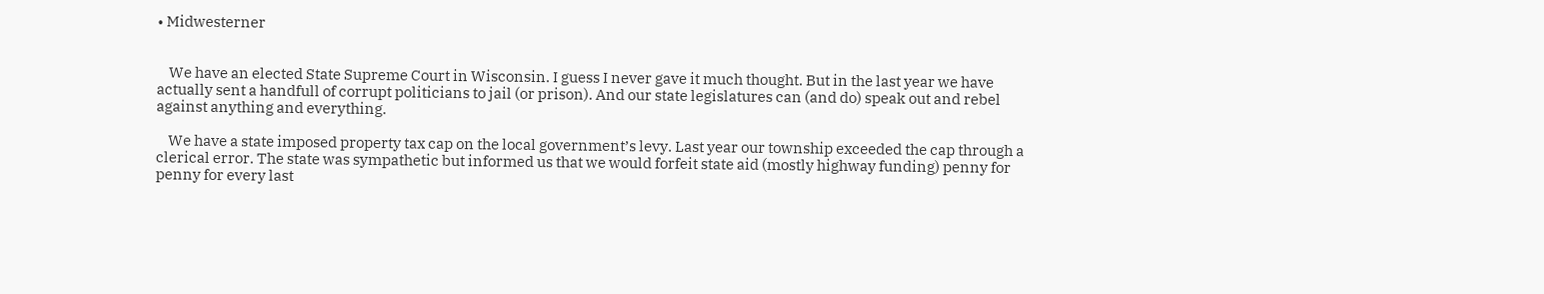• Midwesterner


    We have an elected State Supreme Court in Wisconsin. I guess I never gave it much thought. But in the last year we have actually sent a handfull of corrupt politicians to jail (or prison). And our state legislatures can (and do) speak out and rebel against anything and everything.

    We have a state imposed property tax cap on the local government’s levy. Last year our township exceeded the cap through a clerical error. The state was sympathetic but informed us that we would forfeit state aid (mostly highway funding) penny for penny for every last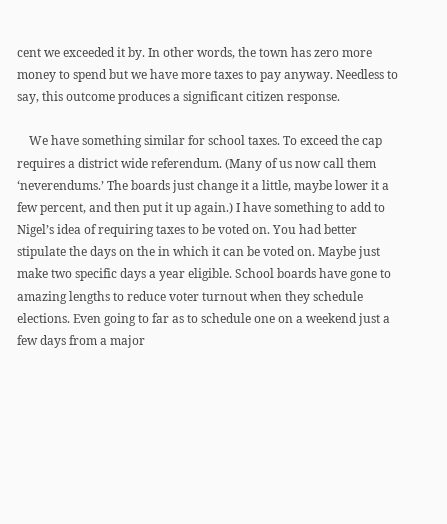cent we exceeded it by. In other words, the town has zero more money to spend but we have more taxes to pay anyway. Needless to say, this outcome produces a significant citizen response.

    We have something similar for school taxes. To exceed the cap requires a district wide referendum. (Many of us now call them ‘neverendums.’ The boards just change it a little, maybe lower it a few percent, and then put it up again.) I have something to add to Nigel’s idea of requiring taxes to be voted on. You had better stipulate the days on the in which it can be voted on. Maybe just make two specific days a year eligible. School boards have gone to amazing lengths to reduce voter turnout when they schedule elections. Even going to far as to schedule one on a weekend just a few days from a major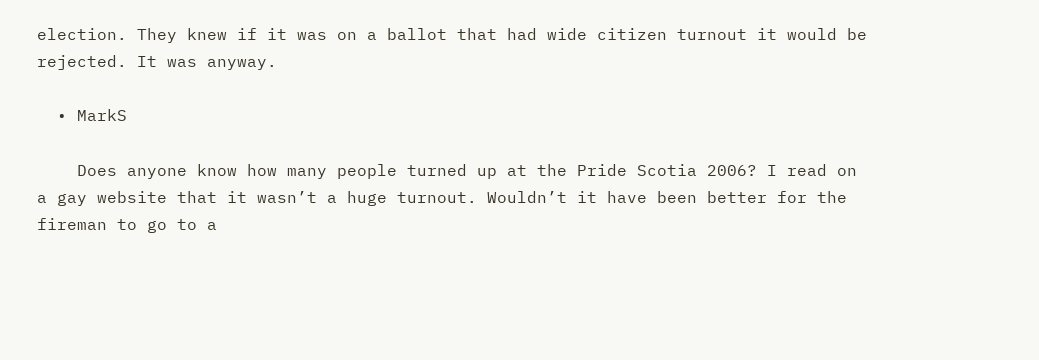election. They knew if it was on a ballot that had wide citizen turnout it would be rejected. It was anyway.

  • MarkS

    Does anyone know how many people turned up at the Pride Scotia 2006? I read on a gay website that it wasn’t a huge turnout. Wouldn’t it have been better for the fireman to go to a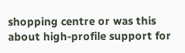shopping centre or was this about high-profile support for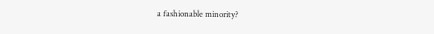a fashionable minority?